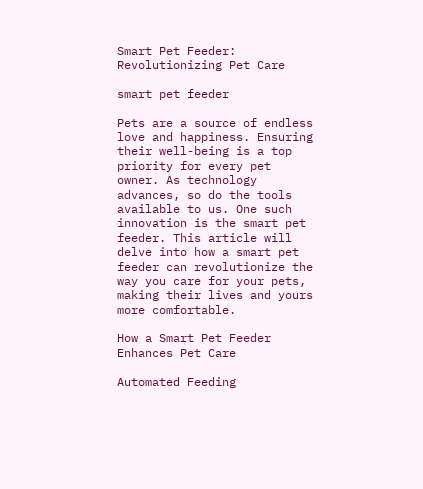Smart Pet Feeder: Revolutionizing Pet Care

smart pet feeder

Pets are a source of endless love and happiness. Ensuring their well-being is a top priority for every pet owner. As technology advances, so do the tools available to us. One such innovation is the smart pet feeder. This article will delve into how a smart pet feeder can revolutionize the way you care for your pets, making their lives and yours more comfortable.

How a Smart Pet Feeder Enhances Pet Care

Automated Feeding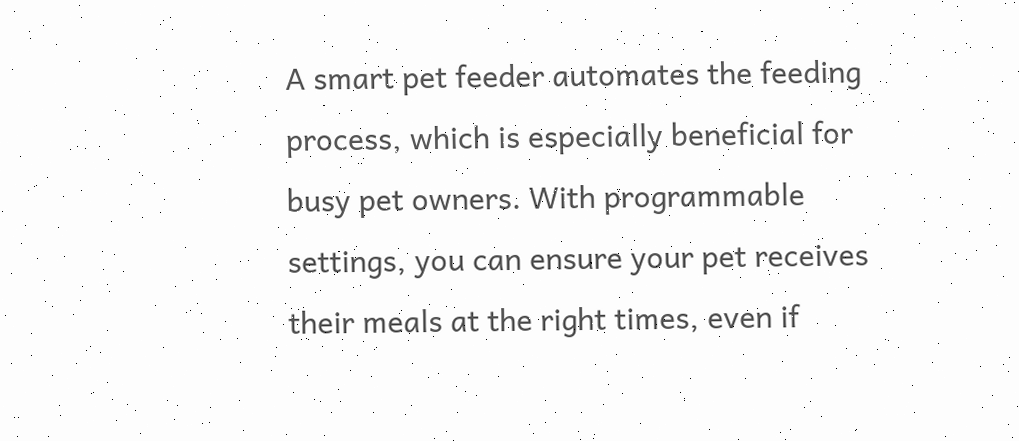A smart pet feeder automates the feeding process, which is especially beneficial for busy pet owners. With programmable settings, you can ensure your pet receives their meals at the right times, even if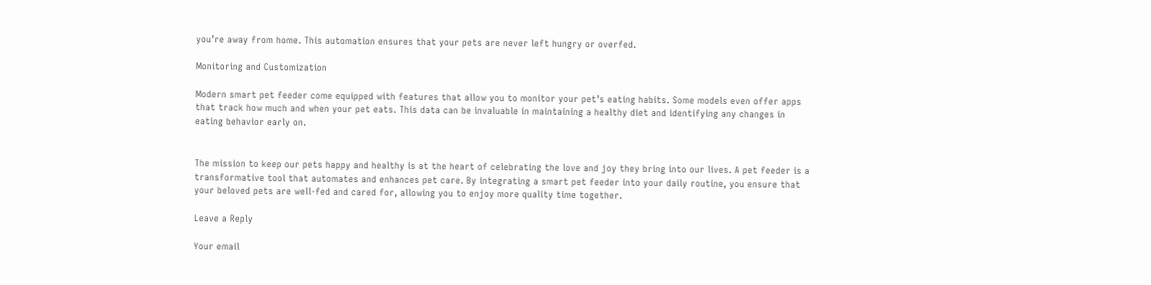you’re away from home. This automation ensures that your pets are never left hungry or overfed.

Monitoring and Customization

Modern smart pet feeder come equipped with features that allow you to monitor your pet’s eating habits. Some models even offer apps that track how much and when your pet eats. This data can be invaluable in maintaining a healthy diet and identifying any changes in eating behavior early on.


The mission to keep our pets happy and healthy is at the heart of celebrating the love and joy they bring into our lives. A pet feeder is a transformative tool that automates and enhances pet care. By integrating a smart pet feeder into your daily routine, you ensure that your beloved pets are well-fed and cared for, allowing you to enjoy more quality time together.

Leave a Reply

Your email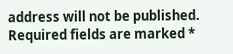address will not be published. Required fields are marked *